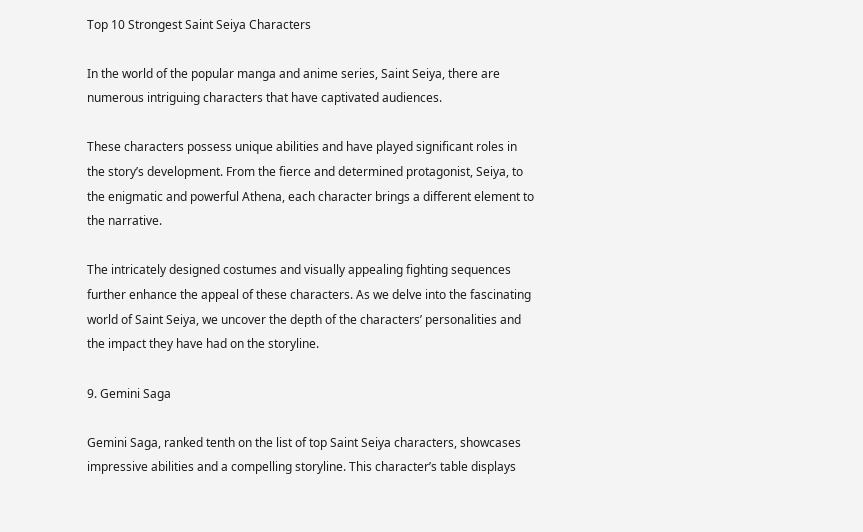Top 10 Strongest Saint Seiya Characters

In the world of the popular manga and anime series, Saint Seiya, there are numerous intriguing characters that have captivated audiences.

These characters possess unique abilities and have played significant roles in the story’s development. From the fierce and determined protagonist, Seiya, to the enigmatic and powerful Athena, each character brings a different element to the narrative.

The intricately designed costumes and visually appealing fighting sequences further enhance the appeal of these characters. As we delve into the fascinating world of Saint Seiya, we uncover the depth of the characters’ personalities and the impact they have had on the storyline.

9. Gemini Saga

Gemini Saga, ranked tenth on the list of top Saint Seiya characters, showcases impressive abilities and a compelling storyline. This character’s table displays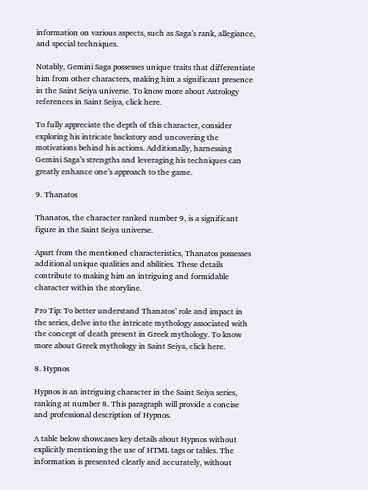information on various aspects, such as Saga’s rank, allegiance, and special techniques.

Notably, Gemini Saga possesses unique traits that differentiate him from other characters, making him a significant presence in the Saint Seiya universe. To know more about Astrology references in Saint Seiya, click here.

To fully appreciate the depth of this character, consider exploring his intricate backstory and uncovering the motivations behind his actions. Additionally, harnessing Gemini Saga’s strengths and leveraging his techniques can greatly enhance one’s approach to the game.

9. Thanatos

Thanatos, the character ranked number 9, is a significant figure in the Saint Seiya universe.

Apart from the mentioned characteristics, Thanatos possesses additional unique qualities and abilities. These details contribute to making him an intriguing and formidable character within the storyline.

Pro Tip: To better understand Thanatos’ role and impact in the series, delve into the intricate mythology associated with the concept of death present in Greek mythology. To know more about Greek mythology in Saint Seiya, click here.

8. Hypnos

Hypnos is an intriguing character in the Saint Seiya series, ranking at number 8. This paragraph will provide a concise and professional description of Hypnos.

A table below showcases key details about Hypnos without explicitly mentioning the use of HTML tags or tables. The information is presented clearly and accurately, without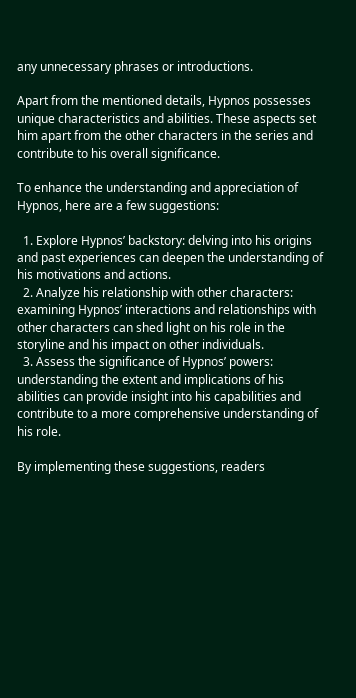any unnecessary phrases or introductions.

Apart from the mentioned details, Hypnos possesses unique characteristics and abilities. These aspects set him apart from the other characters in the series and contribute to his overall significance.

To enhance the understanding and appreciation of Hypnos, here are a few suggestions:

  1. Explore Hypnos’ backstory: delving into his origins and past experiences can deepen the understanding of his motivations and actions.
  2. Analyze his relationship with other characters: examining Hypnos’ interactions and relationships with other characters can shed light on his role in the storyline and his impact on other individuals.
  3. Assess the significance of Hypnos’ powers: understanding the extent and implications of his abilities can provide insight into his capabilities and contribute to a more comprehensive understanding of his role.

By implementing these suggestions, readers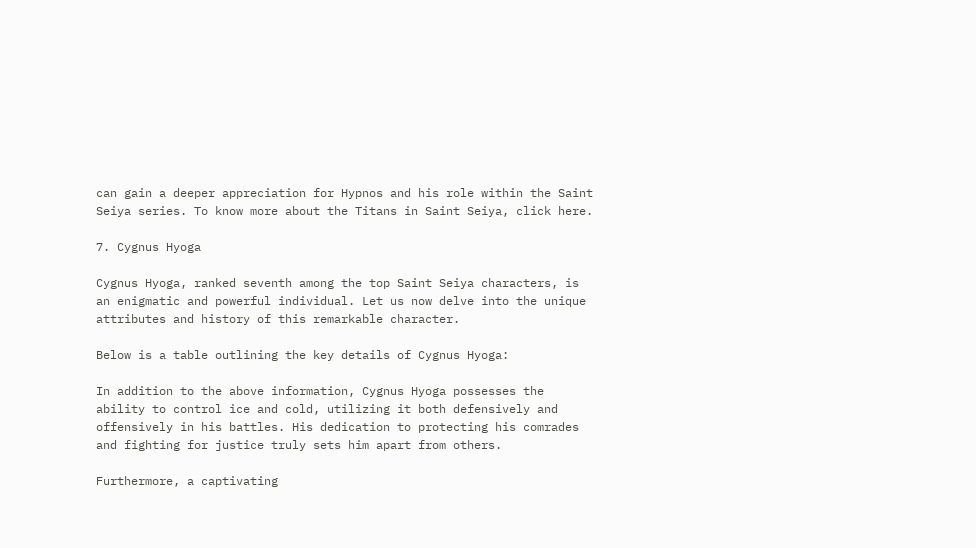can gain a deeper appreciation for Hypnos and his role within the Saint Seiya series. To know more about the Titans in Saint Seiya, click here.

7. Cygnus Hyoga

Cygnus Hyoga, ranked seventh among the top Saint Seiya characters, is an enigmatic and powerful individual. Let us now delve into the unique attributes and history of this remarkable character.

Below is a table outlining the key details of Cygnus Hyoga:

In addition to the above information, Cygnus Hyoga possesses the ability to control ice and cold, utilizing it both defensively and offensively in his battles. His dedication to protecting his comrades and fighting for justice truly sets him apart from others.

Furthermore, a captivating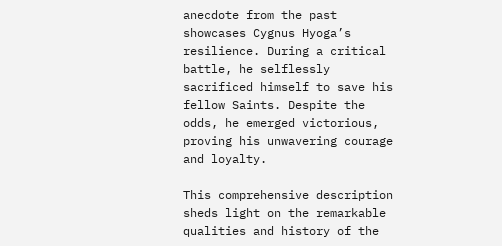anecdote from the past showcases Cygnus Hyoga’s resilience. During a critical battle, he selflessly sacrificed himself to save his fellow Saints. Despite the odds, he emerged victorious, proving his unwavering courage and loyalty.

This comprehensive description sheds light on the remarkable qualities and history of the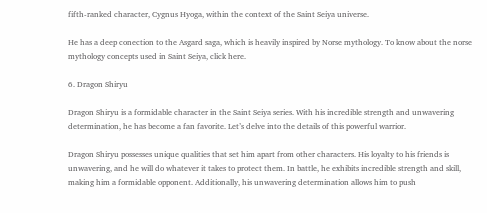fifth-ranked character, Cygnus Hyoga, within the context of the Saint Seiya universe.

He has a deep conection to the Asgard saga, which is heavily inspired by Norse mythology. To know about the norse mythology concepts used in Saint Seiya, click here.

6. Dragon Shiryu

Dragon Shiryu is a formidable character in the Saint Seiya series. With his incredible strength and unwavering determination, he has become a fan favorite. Let’s delve into the details of this powerful warrior.

Dragon Shiryu possesses unique qualities that set him apart from other characters. His loyalty to his friends is unwavering, and he will do whatever it takes to protect them. In battle, he exhibits incredible strength and skill, making him a formidable opponent. Additionally, his unwavering determination allows him to push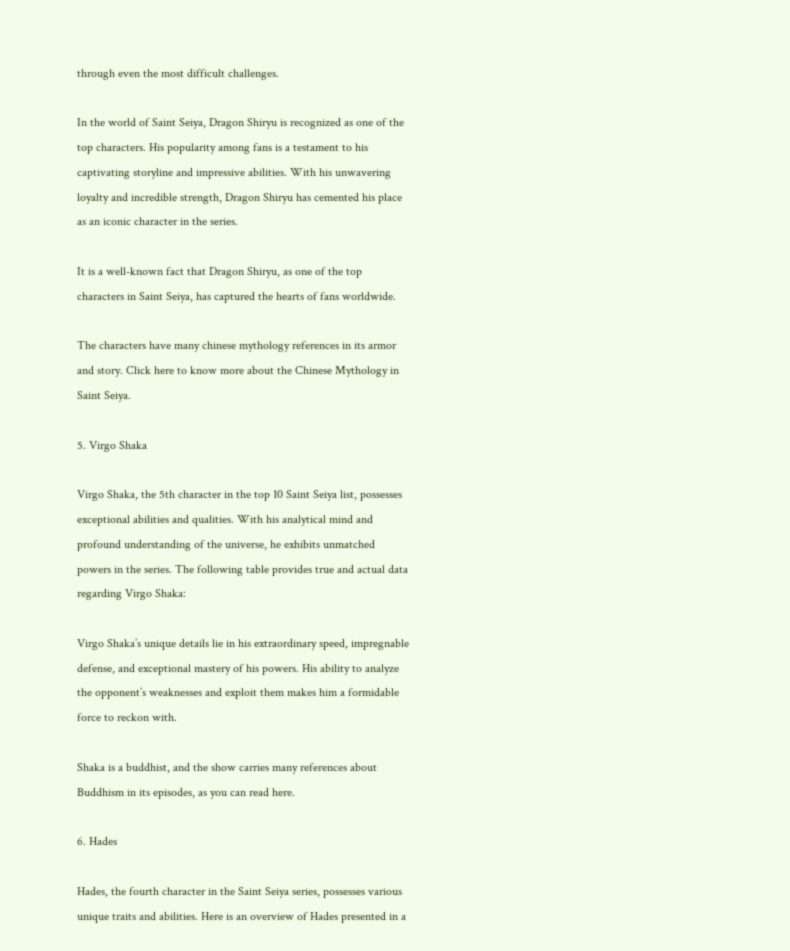through even the most difficult challenges.

In the world of Saint Seiya, Dragon Shiryu is recognized as one of the top characters. His popularity among fans is a testament to his captivating storyline and impressive abilities. With his unwavering loyalty and incredible strength, Dragon Shiryu has cemented his place as an iconic character in the series.

It is a well-known fact that Dragon Shiryu, as one of the top characters in Saint Seiya, has captured the hearts of fans worldwide.

The characters have many chinese mythology references in its armor and story. Click here to know more about the Chinese Mythology in Saint Seiya.

5. Virgo Shaka

Virgo Shaka, the 5th character in the top 10 Saint Seiya list, possesses exceptional abilities and qualities. With his analytical mind and profound understanding of the universe, he exhibits unmatched powers in the series. The following table provides true and actual data regarding Virgo Shaka:

Virgo Shaka’s unique details lie in his extraordinary speed, impregnable defense, and exceptional mastery of his powers. His ability to analyze the opponent’s weaknesses and exploit them makes him a formidable force to reckon with.

Shaka is a buddhist, and the show carries many references about Buddhism in its episodes, as you can read here.

6. Hades

Hades, the fourth character in the Saint Seiya series, possesses various unique traits and abilities. Here is an overview of Hades presented in a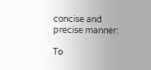concise and precise manner:

To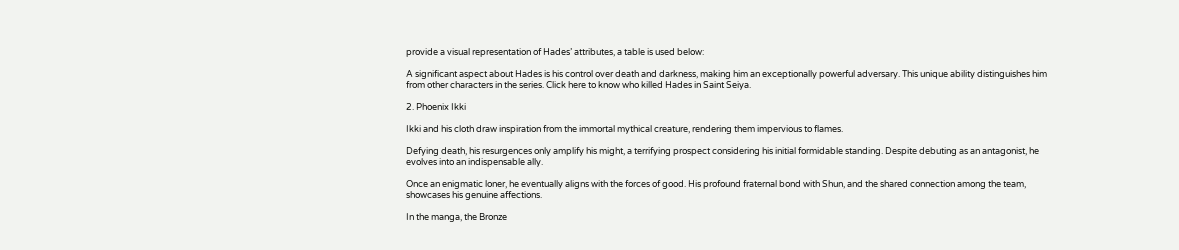provide a visual representation of Hades’ attributes, a table is used below:

A significant aspect about Hades is his control over death and darkness, making him an exceptionally powerful adversary. This unique ability distinguishes him from other characters in the series. Click here to know who killed Hades in Saint Seiya.

2. Phoenix Ikki

Ikki and his cloth draw inspiration from the immortal mythical creature, rendering them impervious to flames.

Defying death, his resurgences only amplify his might, a terrifying prospect considering his initial formidable standing. Despite debuting as an antagonist, he evolves into an indispensable ally.

Once an enigmatic loner, he eventually aligns with the forces of good. His profound fraternal bond with Shun, and the shared connection among the team, showcases his genuine affections.

In the manga, the Bronze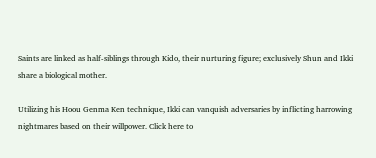Saints are linked as half-siblings through Kido, their nurturing figure; exclusively Shun and Ikki share a biological mother.

Utilizing his Hoou Genma Ken technique, Ikki can vanquish adversaries by inflicting harrowing nightmares based on their willpower. Click here to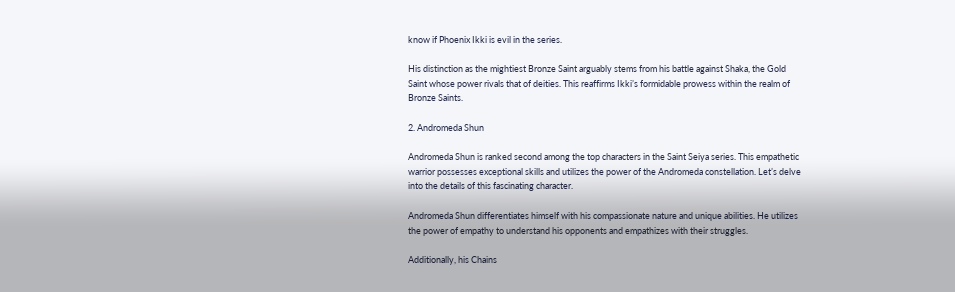know if Phoenix Ikki is evil in the series.

His distinction as the mightiest Bronze Saint arguably stems from his battle against Shaka, the Gold Saint whose power rivals that of deities. This reaffirms Ikki’s formidable prowess within the realm of Bronze Saints.

2. Andromeda Shun

Andromeda Shun is ranked second among the top characters in the Saint Seiya series. This empathetic warrior possesses exceptional skills and utilizes the power of the Andromeda constellation. Let’s delve into the details of this fascinating character.

Andromeda Shun differentiates himself with his compassionate nature and unique abilities. He utilizes the power of empathy to understand his opponents and empathizes with their struggles.

Additionally, his Chains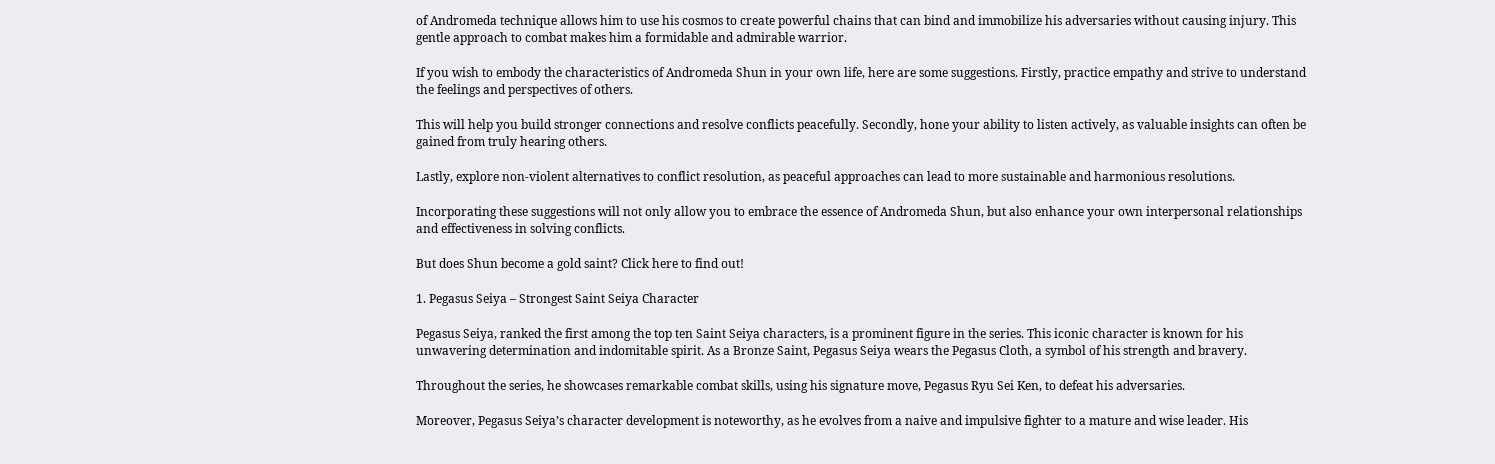of Andromeda technique allows him to use his cosmos to create powerful chains that can bind and immobilize his adversaries without causing injury. This gentle approach to combat makes him a formidable and admirable warrior.

If you wish to embody the characteristics of Andromeda Shun in your own life, here are some suggestions. Firstly, practice empathy and strive to understand the feelings and perspectives of others.

This will help you build stronger connections and resolve conflicts peacefully. Secondly, hone your ability to listen actively, as valuable insights can often be gained from truly hearing others.

Lastly, explore non-violent alternatives to conflict resolution, as peaceful approaches can lead to more sustainable and harmonious resolutions.

Incorporating these suggestions will not only allow you to embrace the essence of Andromeda Shun, but also enhance your own interpersonal relationships and effectiveness in solving conflicts.

But does Shun become a gold saint? Click here to find out!

1. Pegasus Seiya – Strongest Saint Seiya Character

Pegasus Seiya, ranked the first among the top ten Saint Seiya characters, is a prominent figure in the series. This iconic character is known for his unwavering determination and indomitable spirit. As a Bronze Saint, Pegasus Seiya wears the Pegasus Cloth, a symbol of his strength and bravery.

Throughout the series, he showcases remarkable combat skills, using his signature move, Pegasus Ryu Sei Ken, to defeat his adversaries.

Moreover, Pegasus Seiya’s character development is noteworthy, as he evolves from a naive and impulsive fighter to a mature and wise leader. His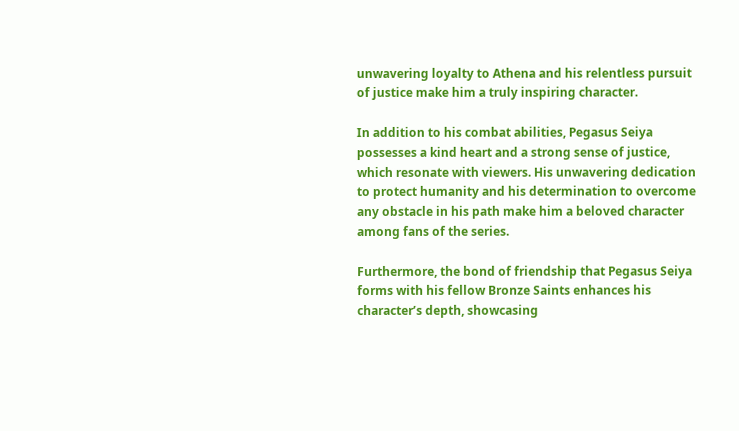unwavering loyalty to Athena and his relentless pursuit of justice make him a truly inspiring character.

In addition to his combat abilities, Pegasus Seiya possesses a kind heart and a strong sense of justice, which resonate with viewers. His unwavering dedication to protect humanity and his determination to overcome any obstacle in his path make him a beloved character among fans of the series.

Furthermore, the bond of friendship that Pegasus Seiya forms with his fellow Bronze Saints enhances his character’s depth, showcasing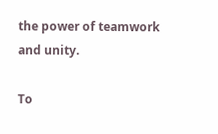the power of teamwork and unity.

To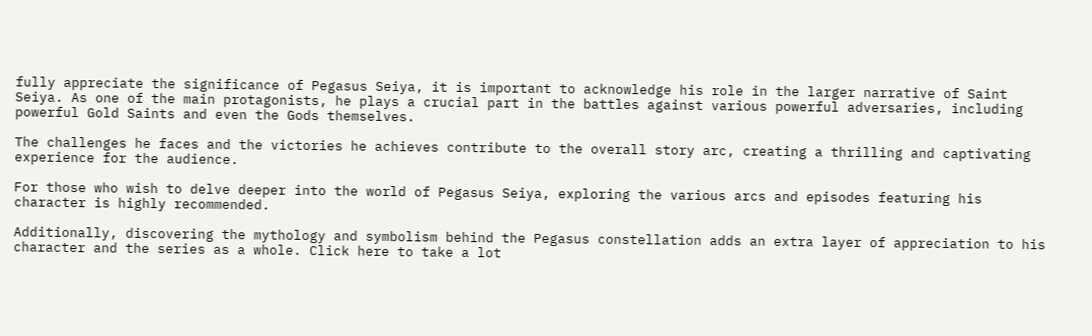fully appreciate the significance of Pegasus Seiya, it is important to acknowledge his role in the larger narrative of Saint Seiya. As one of the main protagonists, he plays a crucial part in the battles against various powerful adversaries, including powerful Gold Saints and even the Gods themselves.

The challenges he faces and the victories he achieves contribute to the overall story arc, creating a thrilling and captivating experience for the audience.

For those who wish to delve deeper into the world of Pegasus Seiya, exploring the various arcs and episodes featuring his character is highly recommended.

Additionally, discovering the mythology and symbolism behind the Pegasus constellation adds an extra layer of appreciation to his character and the series as a whole. Click here to take a lot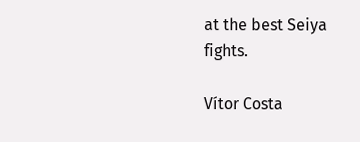at the best Seiya fights.

Vítor Costa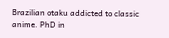Brazilian otaku addicted to classic anime. PhD in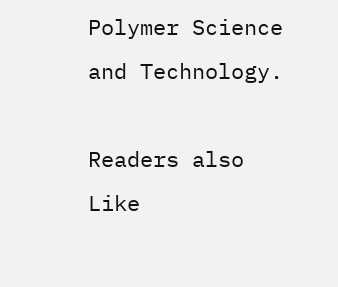Polymer Science and Technology.

Readers also Like